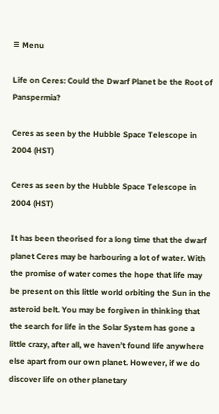≡ Menu

Life on Ceres: Could the Dwarf Planet be the Root of Panspermia?

Ceres as seen by the Hubble Space Telescope in 2004 (HST)

Ceres as seen by the Hubble Space Telescope in 2004 (HST)

It has been theorised for a long time that the dwarf planet Ceres may be harbouring a lot of water. With the promise of water comes the hope that life may be present on this little world orbiting the Sun in the asteroid belt. You may be forgiven in thinking that the search for life in the Solar System has gone a little crazy, after all, we haven’t found life anywhere else apart from our own planet. However, if we do discover life on other planetary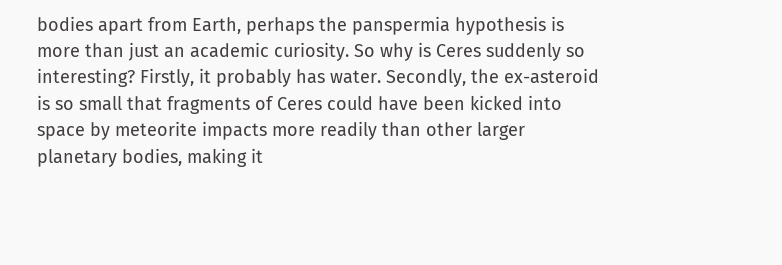bodies apart from Earth, perhaps the panspermia hypothesis is more than just an academic curiosity. So why is Ceres suddenly so interesting? Firstly, it probably has water. Secondly, the ex-asteroid is so small that fragments of Ceres could have been kicked into space by meteorite impacts more readily than other larger planetary bodies, making it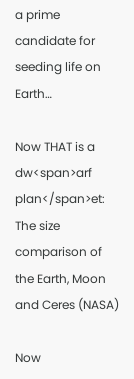a prime candidate for seeding life on Earth…

Now THAT is a dw<span>arf plan</span>et: The size comparison of the Earth, Moon and Ceres (NASA)

Now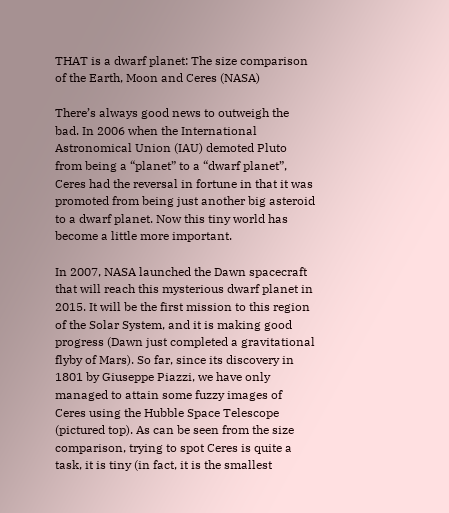THAT is a dwarf planet: The size comparison of the Earth, Moon and Ceres (NASA)

There’s always good news to outweigh the bad. In 2006 when the International Astronomical Union (IAU) demoted Pluto from being a “planet” to a “dwarf planet”, Ceres had the reversal in fortune in that it was promoted from being just another big asteroid to a dwarf planet. Now this tiny world has become a little more important.

In 2007, NASA launched the Dawn spacecraft that will reach this mysterious dwarf planet in 2015. It will be the first mission to this region of the Solar System, and it is making good progress (Dawn just completed a gravitational flyby of Mars). So far, since its discovery in 1801 by Giuseppe Piazzi, we have only managed to attain some fuzzy images of Ceres using the Hubble Space Telescope (pictured top). As can be seen from the size comparison, trying to spot Ceres is quite a task, it is tiny (in fact, it is the smallest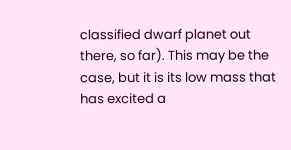classified dwarf planet out there, so far). This may be the case, but it is its low mass that has excited a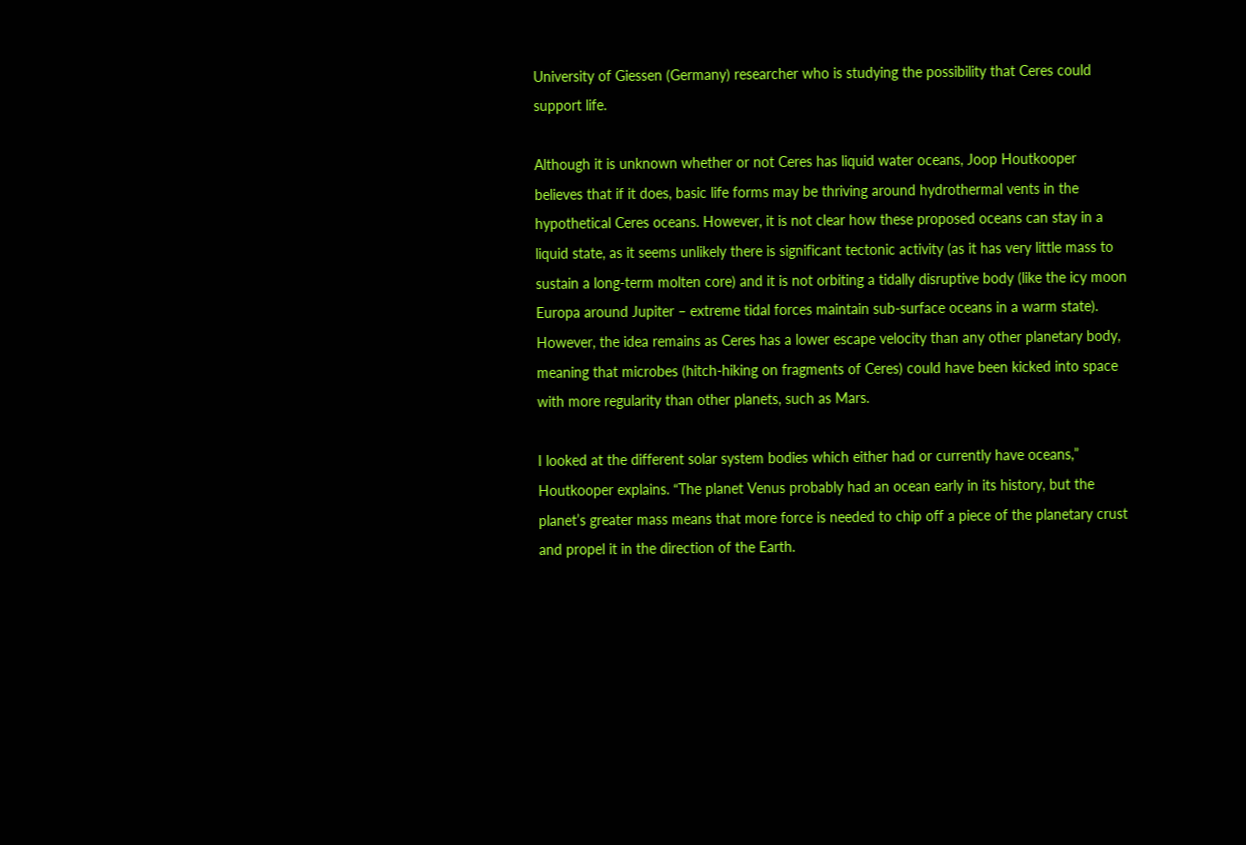University of Giessen (Germany) researcher who is studying the possibility that Ceres could support life.

Although it is unknown whether or not Ceres has liquid water oceans, Joop Houtkooper believes that if it does, basic life forms may be thriving around hydrothermal vents in the hypothetical Ceres oceans. However, it is not clear how these proposed oceans can stay in a liquid state, as it seems unlikely there is significant tectonic activity (as it has very little mass to sustain a long-term molten core) and it is not orbiting a tidally disruptive body (like the icy moon Europa around Jupiter – extreme tidal forces maintain sub-surface oceans in a warm state). However, the idea remains as Ceres has a lower escape velocity than any other planetary body, meaning that microbes (hitch-hiking on fragments of Ceres) could have been kicked into space with more regularity than other planets, such as Mars.

I looked at the different solar system bodies which either had or currently have oceans,” Houtkooper explains. “The planet Venus probably had an ocean early in its history, but the planet’s greater mass means that more force is needed to chip off a piece of the planetary crust and propel it in the direction of the Earth.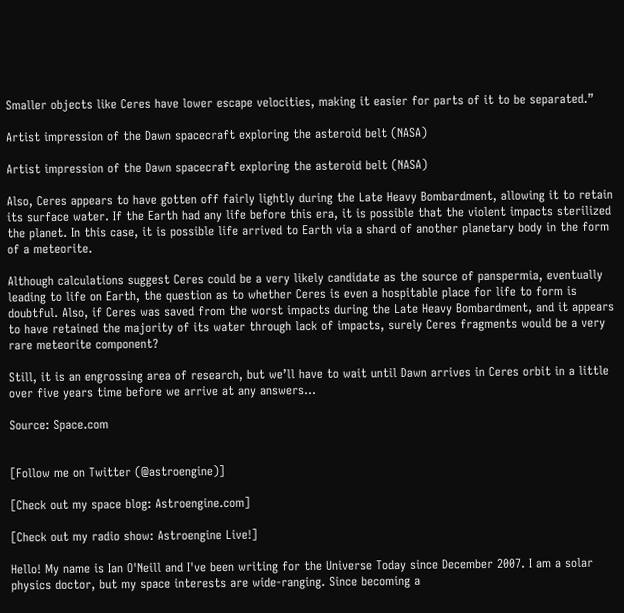Smaller objects like Ceres have lower escape velocities, making it easier for parts of it to be separated.”

Artist impression of the Dawn spacecraft exploring the asteroid belt (NASA)

Artist impression of the Dawn spacecraft exploring the asteroid belt (NASA)

Also, Ceres appears to have gotten off fairly lightly during the Late Heavy Bombardment, allowing it to retain its surface water. If the Earth had any life before this era, it is possible that the violent impacts sterilized the planet. In this case, it is possible life arrived to Earth via a shard of another planetary body in the form of a meteorite.

Although calculations suggest Ceres could be a very likely candidate as the source of panspermia, eventually leading to life on Earth, the question as to whether Ceres is even a hospitable place for life to form is doubtful. Also, if Ceres was saved from the worst impacts during the Late Heavy Bombardment, and it appears to have retained the majority of its water through lack of impacts, surely Ceres fragments would be a very rare meteorite component?

Still, it is an engrossing area of research, but we’ll have to wait until Dawn arrives in Ceres orbit in a little over five years time before we arrive at any answers…

Source: Space.com


[Follow me on Twitter (@astroengine)]

[Check out my space blog: Astroengine.com]

[Check out my radio show: Astroengine Live!]

Hello! My name is Ian O'Neill and I've been writing for the Universe Today since December 2007. I am a solar physics doctor, but my space interests are wide-ranging. Since becoming a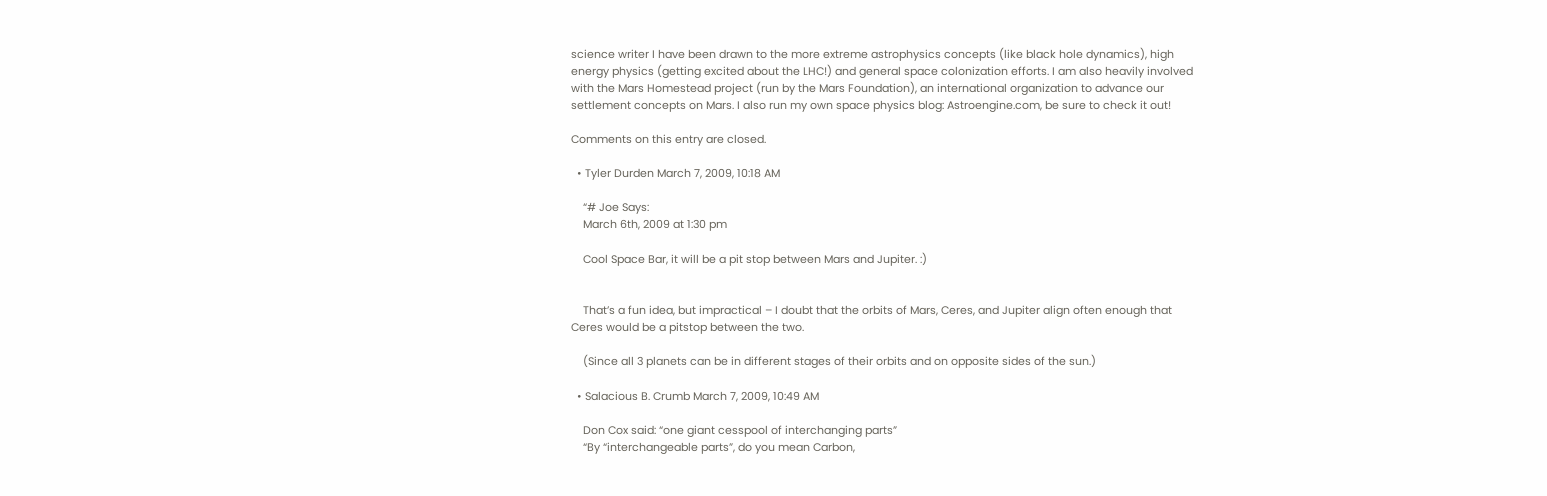science writer I have been drawn to the more extreme astrophysics concepts (like black hole dynamics), high energy physics (getting excited about the LHC!) and general space colonization efforts. I am also heavily involved with the Mars Homestead project (run by the Mars Foundation), an international organization to advance our settlement concepts on Mars. I also run my own space physics blog: Astroengine.com, be sure to check it out!

Comments on this entry are closed.

  • Tyler Durden March 7, 2009, 10:18 AM

    “# Joe Says:
    March 6th, 2009 at 1:30 pm

    Cool Space Bar, it will be a pit stop between Mars and Jupiter. :)


    That’s a fun idea, but impractical – I doubt that the orbits of Mars, Ceres, and Jupiter align often enough that Ceres would be a pitstop between the two.

    (Since all 3 planets can be in different stages of their orbits and on opposite sides of the sun.)

  • Salacious B. Crumb March 7, 2009, 10:49 AM

    Don Cox said: “one giant cesspool of interchanging parts”
    “By “interchangeable parts”, do you mean Carbon,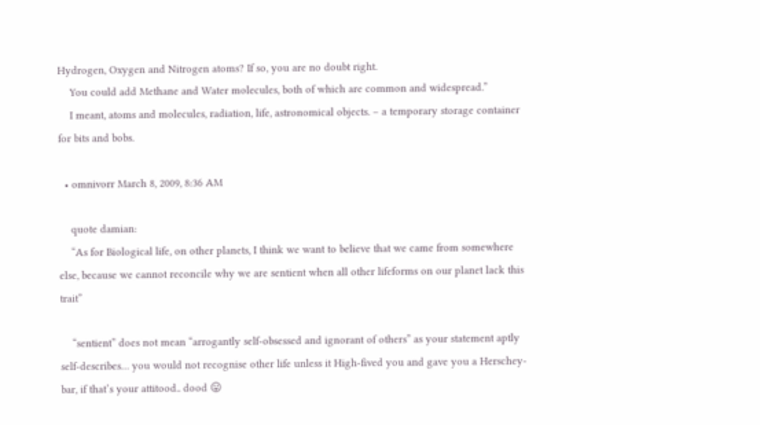Hydrogen, Oxygen and Nitrogen atoms? If so, you are no doubt right.
    You could add Methane and Water molecules, both of which are common and widespread.”
    I meant, atoms and molecules, radiation, life, astronomical objects. – a temporary storage container for bits and bobs.

  • omnivorr March 8, 2009, 8:36 AM

    quote damian:
    “As for Biological life, on other planets, I think we want to believe that we came from somewhere else, because we cannot reconcile why we are sentient when all other lifeforms on our planet lack this trait”

    “sentient” does not mean “arrogantly self-obsessed and ignorant of others” as your statement aptly self-describes… you would not recognise other life unless it High-fived you and gave you a Herschey-bar, if that’s your attitood.. dood 😛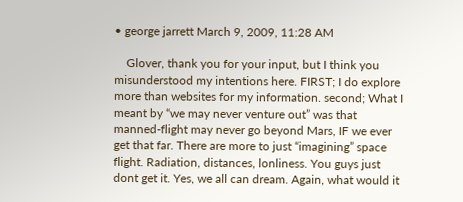• george jarrett March 9, 2009, 11:28 AM

    Glover, thank you for your input, but I think you misunderstood my intentions here. FIRST; I do explore more than websites for my information. second; What I meant by “we may never venture out” was that manned-flight may never go beyond Mars, IF we ever get that far. There are more to just “imagining” space flight. Radiation, distances, lonliness. You guys just dont get it. Yes, we all can dream. Again, what would it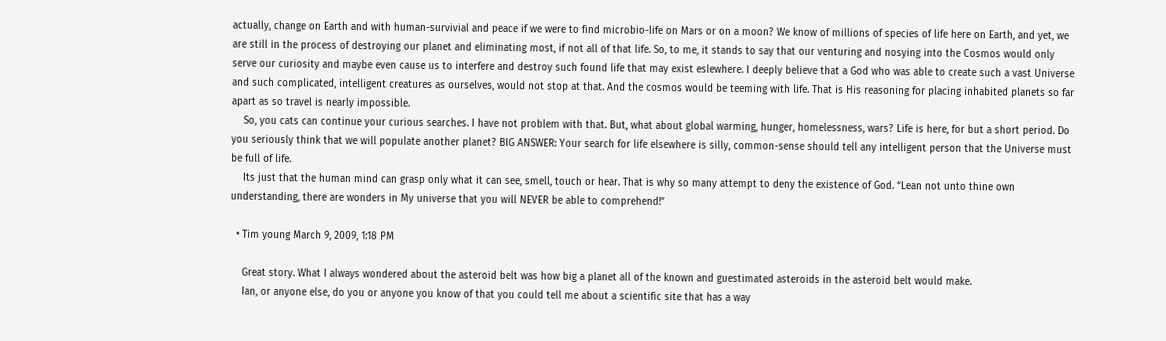actually, change on Earth and with human-survivial and peace if we were to find microbio-life on Mars or on a moon? We know of millions of species of life here on Earth, and yet, we are still in the process of destroying our planet and eliminating most, if not all of that life. So, to me, it stands to say that our venturing and nosying into the Cosmos would only serve our curiosity and maybe even cause us to interfere and destroy such found life that may exist eslewhere. I deeply believe that a God who was able to create such a vast Universe and such complicated, intelligent creatures as ourselves, would not stop at that. And the cosmos would be teeming with life. That is His reasoning for placing inhabited planets so far apart as so travel is nearly impossible.
    So, you cats can continue your curious searches. I have not problem with that. But, what about global warming, hunger, homelessness, wars? Life is here, for but a short period. Do you seriously think that we will populate another planet? BIG ANSWER: Your search for life elsewhere is silly, common-sense should tell any intelligent person that the Universe must be full of life.
    Its just that the human mind can grasp only what it can see, smell, touch or hear. That is why so many attempt to deny the existence of God. “Lean not unto thine own understanding, there are wonders in My universe that you will NEVER be able to comprehend!”

  • Tim young March 9, 2009, 1:18 PM

    Great story. What I always wondered about the asteroid belt was how big a planet all of the known and guestimated asteroids in the asteroid belt would make.
    Ian, or anyone else, do you or anyone you know of that you could tell me about a scientific site that has a way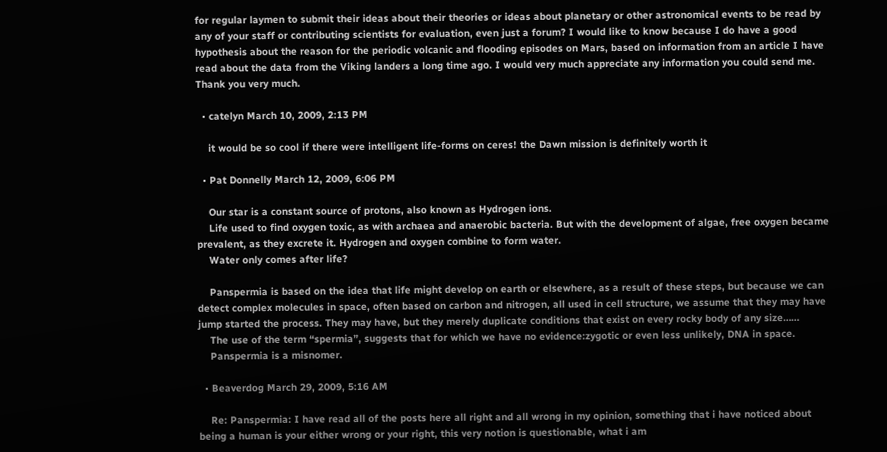for regular laymen to submit their ideas about their theories or ideas about planetary or other astronomical events to be read by any of your staff or contributing scientists for evaluation, even just a forum? I would like to know because I do have a good hypothesis about the reason for the periodic volcanic and flooding episodes on Mars, based on information from an article I have read about the data from the Viking landers a long time ago. I would very much appreciate any information you could send me. Thank you very much.

  • catelyn March 10, 2009, 2:13 PM

    it would be so cool if there were intelligent life-forms on ceres! the Dawn mission is definitely worth it

  • Pat Donnelly March 12, 2009, 6:06 PM

    Our star is a constant source of protons, also known as Hydrogen ions.
    Life used to find oxygen toxic, as with archaea and anaerobic bacteria. But with the development of algae, free oxygen became prevalent, as they excrete it. Hydrogen and oxygen combine to form water.
    Water only comes after life?

    Panspermia is based on the idea that life might develop on earth or elsewhere, as a result of these steps, but because we can detect complex molecules in space, often based on carbon and nitrogen, all used in cell structure, we assume that they may have jump started the process. They may have, but they merely duplicate conditions that exist on every rocky body of any size……
    The use of the term “spermia”, suggests that for which we have no evidence:zygotic or even less unlikely, DNA in space.
    Panspermia is a misnomer.

  • Beaverdog March 29, 2009, 5:16 AM

    Re: Panspermia: I have read all of the posts here all right and all wrong in my opinion, something that i have noticed about being a human is your either wrong or your right, this very notion is questionable, what i am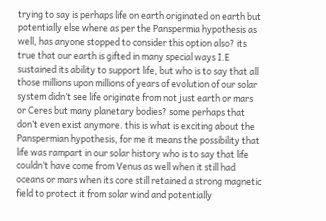trying to say is perhaps life on earth originated on earth but potentially else where as per the Panspermia hypothesis as well, has anyone stopped to consider this option also? its true that our earth is gifted in many special ways I.E sustained its ability to support life, but who is to say that all those millions upon millions of years of evolution of our solar system didn’t see life originate from not just earth or mars or Ceres but many planetary bodies? some perhaps that don’t even exist anymore. this is what is exciting about the Panspermian hypothesis, for me it means the possibility that life was rampart in our solar history who is to say that life couldn’t have come from Venus as well when it still had oceans or mars when its core still retained a strong magnetic field to protect it from solar wind and potentially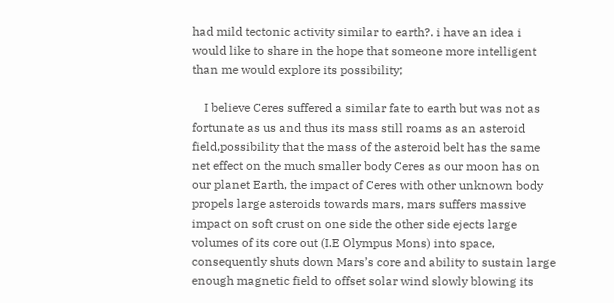had mild tectonic activity similar to earth?. i have an idea i would like to share in the hope that someone more intelligent than me would explore its possibility;

    I believe Ceres suffered a similar fate to earth but was not as fortunate as us and thus its mass still roams as an asteroid field,possibility that the mass of the asteroid belt has the same net effect on the much smaller body Ceres as our moon has on our planet Earth, the impact of Ceres with other unknown body propels large asteroids towards mars, mars suffers massive impact on soft crust on one side the other side ejects large volumes of its core out (I.E Olympus Mons) into space, consequently shuts down Mars’s core and ability to sustain large enough magnetic field to offset solar wind slowly blowing its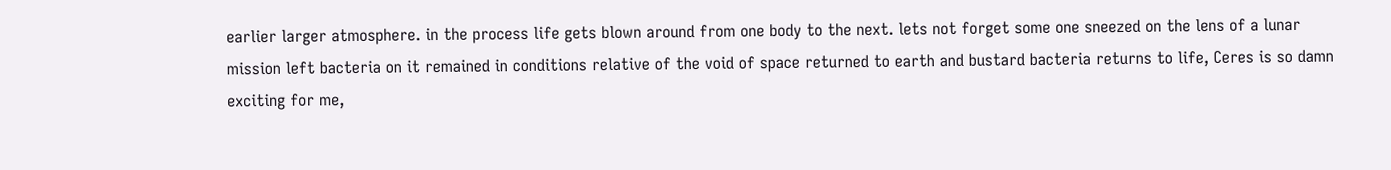earlier larger atmosphere. in the process life gets blown around from one body to the next. lets not forget some one sneezed on the lens of a lunar mission left bacteria on it remained in conditions relative of the void of space returned to earth and bustard bacteria returns to life, Ceres is so damn exciting for me,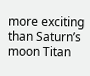more exciting than Saturn’s moon Titan